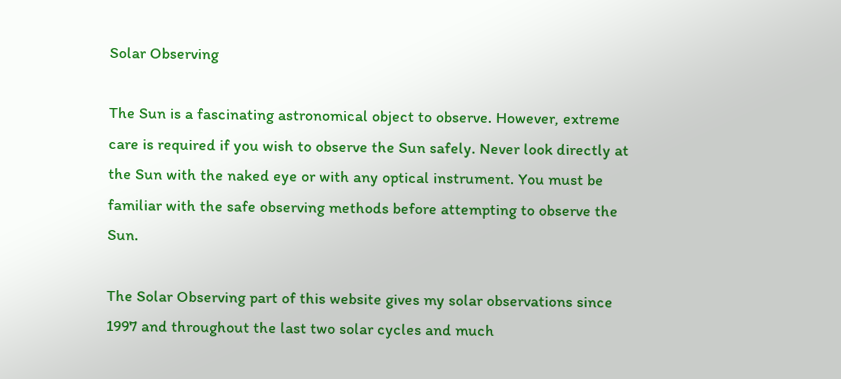Solar Observing

The Sun is a fascinating astronomical object to observe. However, extreme care is required if you wish to observe the Sun safely. Never look directly at the Sun with the naked eye or with any optical instrument. You must be familiar with the safe observing methods before attempting to observe the Sun.

The Solar Observing part of this website gives my solar observations since 1997 and throughout the last two solar cycles and much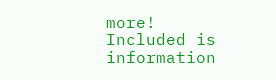more! Included is information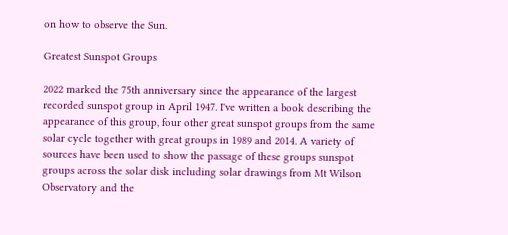on how to observe the Sun.

Greatest Sunspot Groups

2022 marked the 75th anniversary since the appearance of the largest recorded sunspot group in April 1947. I've written a book describing the appearance of this group, four other great sunspot groups from the same solar cycle together with great groups in 1989 and 2014. A variety of sources have been used to show the passage of these groups sunspot groups across the solar disk including solar drawings from Mt Wilson Observatory and the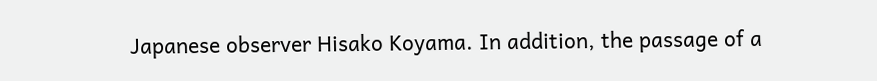Japanese observer Hisako Koyama. In addition, the passage of a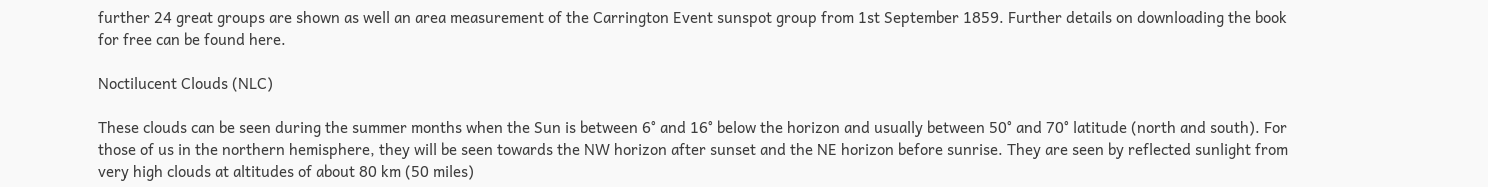further 24 great groups are shown as well an area measurement of the Carrington Event sunspot group from 1st September 1859. Further details on downloading the book for free can be found here.

Noctilucent Clouds (NLC)

These clouds can be seen during the summer months when the Sun is between 6° and 16° below the horizon and usually between 50° and 70° latitude (north and south). For those of us in the northern hemisphere, they will be seen towards the NW horizon after sunset and the NE horizon before sunrise. They are seen by reflected sunlight from very high clouds at altitudes of about 80 km (50 miles)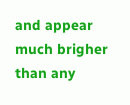and appear much brigher than any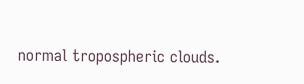normal tropospheric clouds.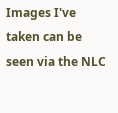Images I've taken can be seen via the NLC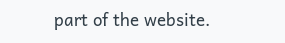part of the website.